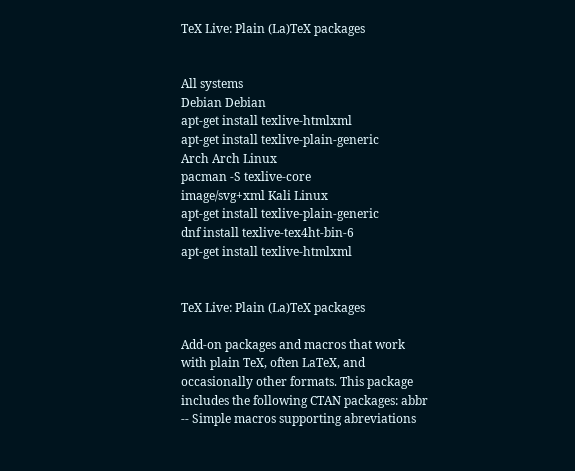TeX Live: Plain (La)TeX packages


All systems
Debian Debian
apt-get install texlive-htmlxml
apt-get install texlive-plain-generic
Arch Arch Linux
pacman -S texlive-core
image/svg+xml Kali Linux
apt-get install texlive-plain-generic
dnf install texlive-tex4ht-bin-6
apt-get install texlive-htmlxml


TeX Live: Plain (La)TeX packages

Add-on packages and macros that work with plain TeX, often LaTeX, and occasionally other formats. This package includes the following CTAN packages: abbr -- Simple macros supporting abreviations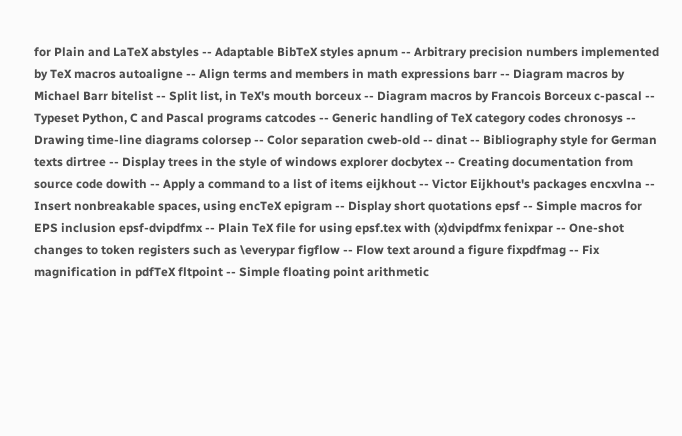for Plain and LaTeX abstyles -- Adaptable BibTeX styles apnum -- Arbitrary precision numbers implemented by TeX macros autoaligne -- Align terms and members in math expressions barr -- Diagram macros by Michael Barr bitelist -- Split list, in TeX's mouth borceux -- Diagram macros by Francois Borceux c-pascal -- Typeset Python, C and Pascal programs catcodes -- Generic handling of TeX category codes chronosys -- Drawing time-line diagrams colorsep -- Color separation cweb-old -- dinat -- Bibliography style for German texts dirtree -- Display trees in the style of windows explorer docbytex -- Creating documentation from source code dowith -- Apply a command to a list of items eijkhout -- Victor Eijkhout's packages encxvlna -- Insert nonbreakable spaces, using encTeX epigram -- Display short quotations epsf -- Simple macros for EPS inclusion epsf-dvipdfmx -- Plain TeX file for using epsf.tex with (x)dvipdfmx fenixpar -- One-shot changes to token registers such as \everypar figflow -- Flow text around a figure fixpdfmag -- Fix magnification in pdfTeX fltpoint -- Simple floating point arithmetic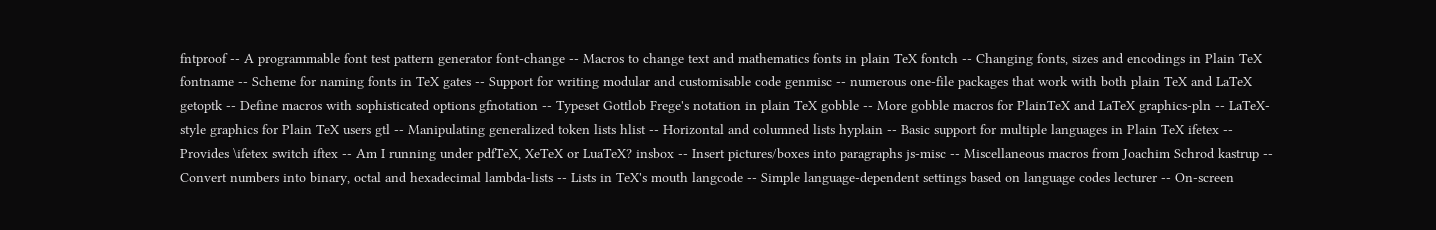fntproof -- A programmable font test pattern generator font-change -- Macros to change text and mathematics fonts in plain TeX fontch -- Changing fonts, sizes and encodings in Plain TeX fontname -- Scheme for naming fonts in TeX gates -- Support for writing modular and customisable code genmisc -- numerous one-file packages that work with both plain TeX and LaTeX getoptk -- Define macros with sophisticated options gfnotation -- Typeset Gottlob Frege's notation in plain TeX gobble -- More gobble macros for PlainTeX and LaTeX graphics-pln -- LaTeX-style graphics for Plain TeX users gtl -- Manipulating generalized token lists hlist -- Horizontal and columned lists hyplain -- Basic support for multiple languages in Plain TeX ifetex -- Provides \ifetex switch iftex -- Am I running under pdfTeX, XeTeX or LuaTeX? insbox -- Insert pictures/boxes into paragraphs js-misc -- Miscellaneous macros from Joachim Schrod kastrup -- Convert numbers into binary, octal and hexadecimal lambda-lists -- Lists in TeX's mouth langcode -- Simple language-dependent settings based on language codes lecturer -- On-screen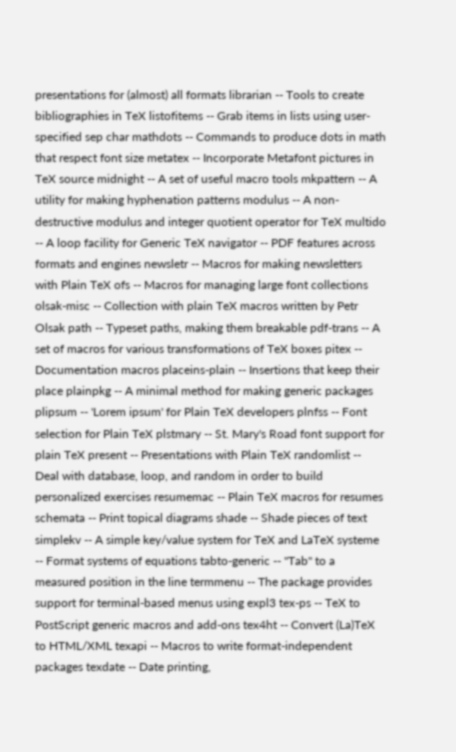presentations for (almost) all formats librarian -- Tools to create bibliographies in TeX listofitems -- Grab items in lists using user-specified sep char mathdots -- Commands to produce dots in math that respect font size metatex -- Incorporate Metafont pictures in TeX source midnight -- A set of useful macro tools mkpattern -- A utility for making hyphenation patterns modulus -- A non-destructive modulus and integer quotient operator for TeX multido -- A loop facility for Generic TeX navigator -- PDF features across formats and engines newsletr -- Macros for making newsletters with Plain TeX ofs -- Macros for managing large font collections olsak-misc -- Collection with plain TeX macros written by Petr Olsak path -- Typeset paths, making them breakable pdf-trans -- A set of macros for various transformations of TeX boxes pitex -- Documentation macros placeins-plain -- Insertions that keep their place plainpkg -- A minimal method for making generic packages plipsum -- 'Lorem ipsum' for Plain TeX developers plnfss -- Font selection for Plain TeX plstmary -- St. Mary's Road font support for plain TeX present -- Presentations with Plain TeX randomlist -- Deal with database, loop, and random in order to build personalized exercises resumemac -- Plain TeX macros for resumes schemata -- Print topical diagrams shade -- Shade pieces of text simplekv -- A simple key/value system for TeX and LaTeX systeme -- Format systems of equations tabto-generic -- "Tab" to a measured position in the line termmenu -- The package provides support for terminal-based menus using expl3 tex-ps -- TeX to PostScript generic macros and add-ons tex4ht -- Convert (La)TeX to HTML/XML texapi -- Macros to write format-independent packages texdate -- Date printing,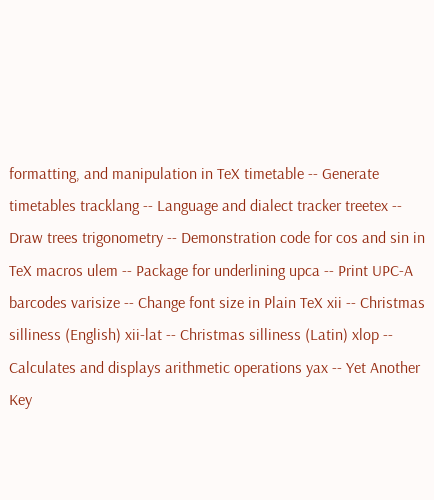formatting, and manipulation in TeX timetable -- Generate timetables tracklang -- Language and dialect tracker treetex -- Draw trees trigonometry -- Demonstration code for cos and sin in TeX macros ulem -- Package for underlining upca -- Print UPC-A barcodes varisize -- Change font size in Plain TeX xii -- Christmas silliness (English) xii-lat -- Christmas silliness (Latin) xlop -- Calculates and displays arithmetic operations yax -- Yet Another Key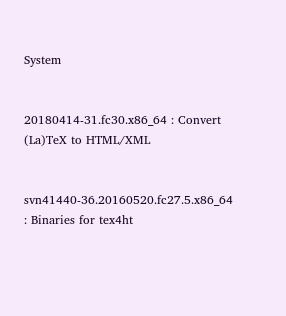System


20180414-31.fc30.x86_64 : Convert (La)TeX to HTML/XML


svn41440-36.20160520.fc27.5.x86_64 : Binaries for tex4ht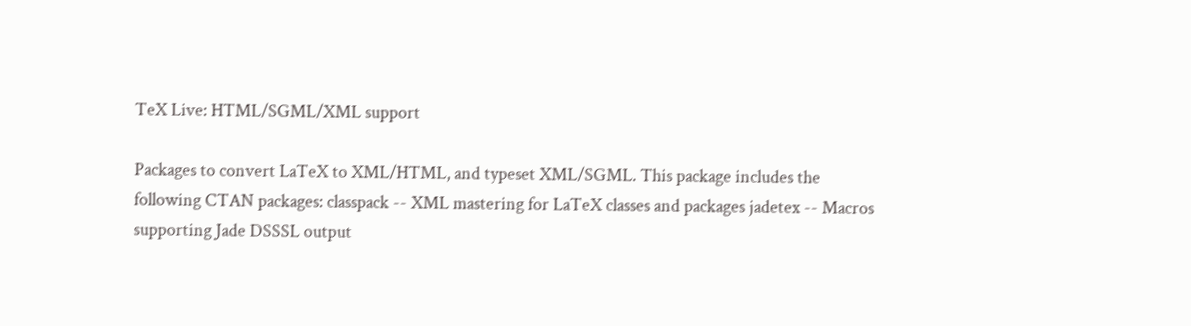TeX Live: HTML/SGML/XML support

Packages to convert LaTeX to XML/HTML, and typeset XML/SGML. This package includes the following CTAN packages: classpack -- XML mastering for LaTeX classes and packages jadetex -- Macros supporting Jade DSSSL output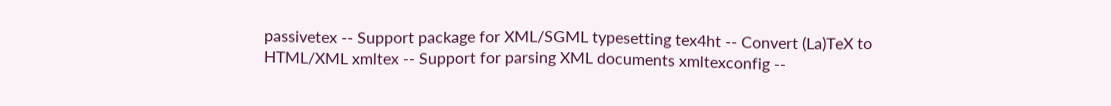passivetex -- Support package for XML/SGML typesetting tex4ht -- Convert (La)TeX to HTML/XML xmltex -- Support for parsing XML documents xmltexconfig --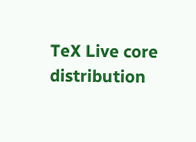TeX Live core distribution